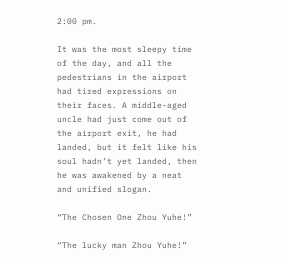2:00 pm.

It was the most sleepy time of the day, and all the pedestrians in the airport had tired expressions on their faces. A middle-aged uncle had just come out of the airport exit, he had landed, but it felt like his soul hadn’t yet landed, then he was awakened by a neat and unified slogan.

“The Chosen One Zhou Yuhe!”

“The lucky man Zhou Yuhe!”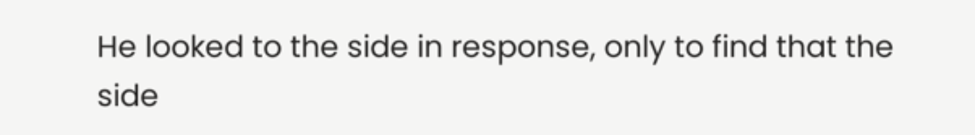He looked to the side in response, only to find that the side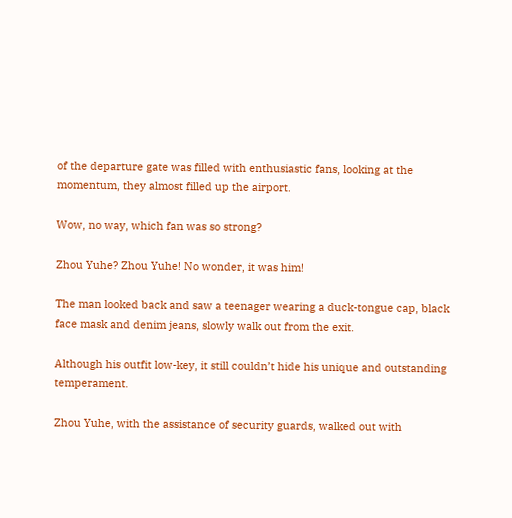of the departure gate was filled with enthusiastic fans, looking at the momentum, they almost filled up the airport.

Wow, no way, which fan was so strong?

Zhou Yuhe? Zhou Yuhe! No wonder, it was him!

The man looked back and saw a teenager wearing a duck-tongue cap, black face mask and denim jeans, slowly walk out from the exit.

Although his outfit low-key, it still couldn’t hide his unique and outstanding temperament.

Zhou Yuhe, with the assistance of security guards, walked out with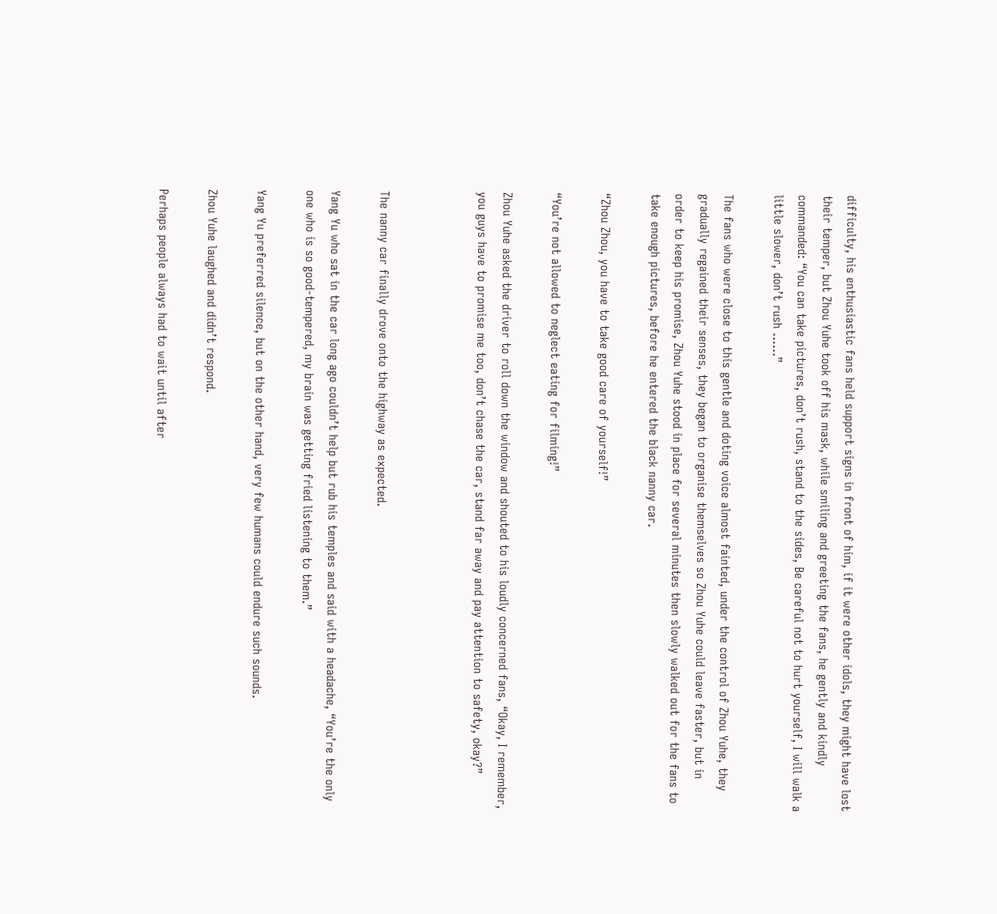difficulty, his enthusiastic fans held support signs in front of him, if it were other idols, they might have lost their temper, but Zhou Yuhe took off his mask, while smiling and greeting the fans, he gently and kindly commanded: “You can take pictures, don’t rush, stand to the sides, Be careful not to hurt yourself, I will walk a little slower, don’t rush ……”

The fans who were close to this gentle and doting voice almost fainted, under the control of Zhou Yuhe, they gradually regained their senses, they began to organise themselves so Zhou Yuhe could leave faster, but in order to keep his promise, Zhou Yuhe stood in place for several minutes then slowly walked out for the fans to take enough pictures, before he entered the black nanny car.

“Zhou Zhou, you have to take good care of yourself!”

“You’re not allowed to neglect eating for filming!”

Zhou Yuhe asked the driver to roll down the window and shouted to his loudly concerned fans, “Okay, I remember, you guys have to promise me too, don’t chase the car, stand far away and pay attention to safety, okay?”



The nanny car finally drove onto the highway as expected.

Yang Yu who sat in the car long ago couldn’t help but rub his temples and said with a headache, “You’re the only one who is so good-tempered, my brain was getting fried listening to them.”

Yang Yu preferred silence, but on the other hand, very few humans could endure such sounds.

Zhou Yuhe laughed and didn’t respond.

Perhaps people always had to wait until after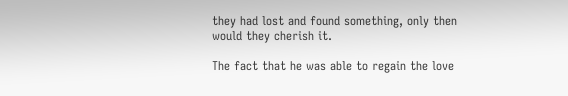they had lost and found something, only then would they cherish it.

The fact that he was able to regain the love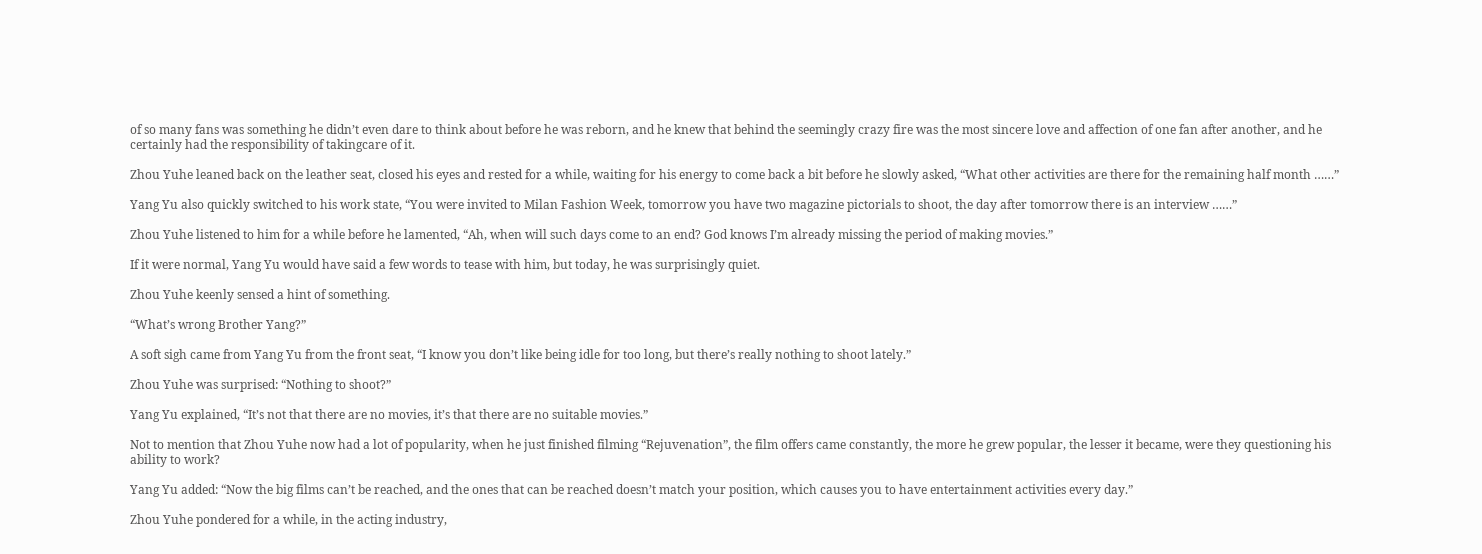of so many fans was something he didn’t even dare to think about before he was reborn, and he knew that behind the seemingly crazy fire was the most sincere love and affection of one fan after another, and he certainly had the responsibility of takingcare of it.

Zhou Yuhe leaned back on the leather seat, closed his eyes and rested for a while, waiting for his energy to come back a bit before he slowly asked, “What other activities are there for the remaining half month ……”

Yang Yu also quickly switched to his work state, “You were invited to Milan Fashion Week, tomorrow you have two magazine pictorials to shoot, the day after tomorrow there is an interview ……”

Zhou Yuhe listened to him for a while before he lamented, “Ah, when will such days come to an end? God knows I’m already missing the period of making movies.”

If it were normal, Yang Yu would have said a few words to tease with him, but today, he was surprisingly quiet.

Zhou Yuhe keenly sensed a hint of something.

“What’s wrong Brother Yang?”

A soft sigh came from Yang Yu from the front seat, “I know you don’t like being idle for too long, but there’s really nothing to shoot lately.”

Zhou Yuhe was surprised: “Nothing to shoot?”

Yang Yu explained, “It’s not that there are no movies, it’s that there are no suitable movies.”

Not to mention that Zhou Yuhe now had a lot of popularity, when he just finished filming “Rejuvenation”, the film offers came constantly, the more he grew popular, the lesser it became, were they questioning his ability to work?

Yang Yu added: “Now the big films can’t be reached, and the ones that can be reached doesn’t match your position, which causes you to have entertainment activities every day.”

Zhou Yuhe pondered for a while, in the acting industry,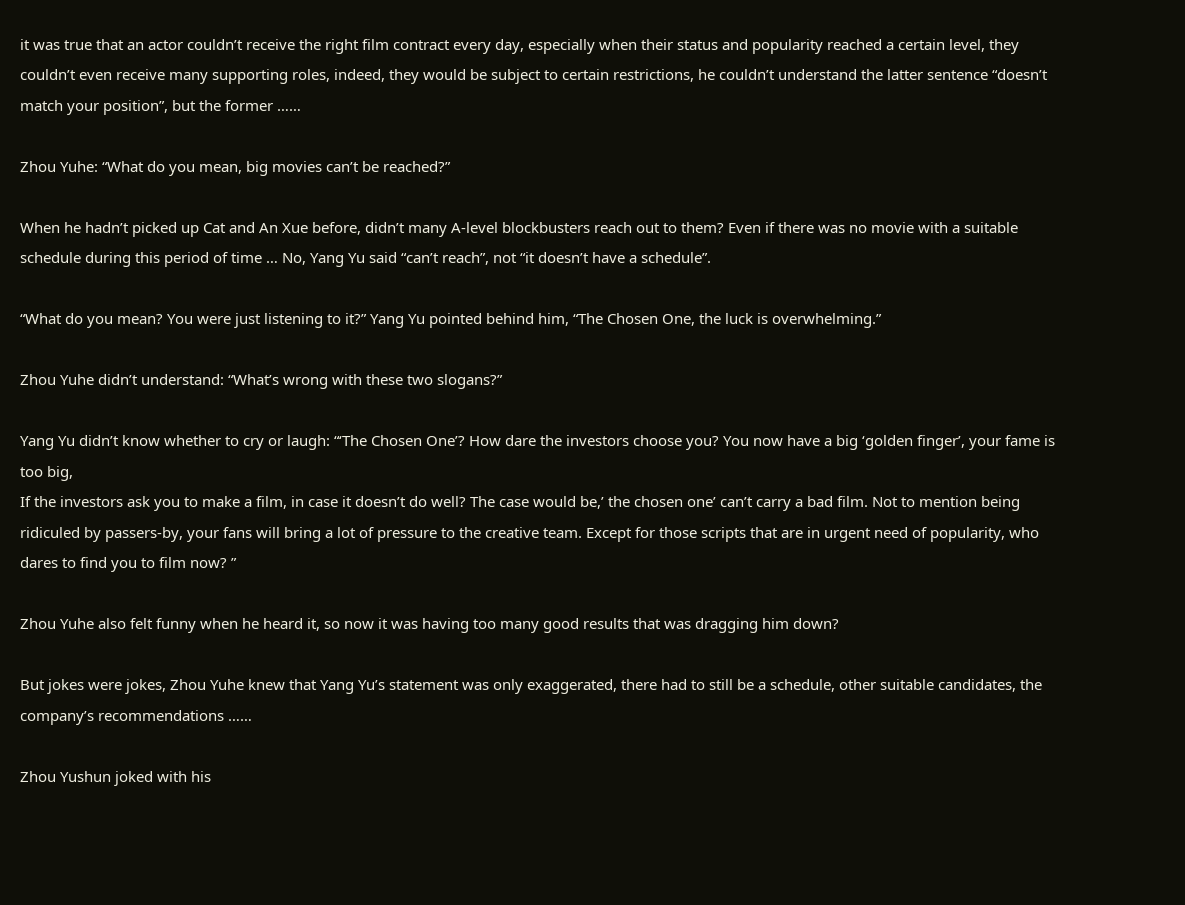it was true that an actor couldn’t receive the right film contract every day, especially when their status and popularity reached a certain level, they couldn’t even receive many supporting roles, indeed, they would be subject to certain restrictions, he couldn’t understand the latter sentence “doesn’t match your position”, but the former ……

Zhou Yuhe: “What do you mean, big movies can’t be reached?”

When he hadn’t picked up Cat and An Xue before, didn’t many A-level blockbusters reach out to them? Even if there was no movie with a suitable schedule during this period of time … No, Yang Yu said “can’t reach”, not “it doesn’t have a schedule”.

“What do you mean? You were just listening to it?” Yang Yu pointed behind him, “The Chosen One, the luck is overwhelming.”

Zhou Yuhe didn’t understand: “What’s wrong with these two slogans?”

Yang Yu didn’t know whether to cry or laugh: “‘The Chosen One’? How dare the investors choose you? You now have a big ‘golden finger’, your fame is too big,
If the investors ask you to make a film, in case it doesn’t do well? The case would be,’ the chosen one’ can’t carry a bad film. Not to mention being ridiculed by passers-by, your fans will bring a lot of pressure to the creative team. Except for those scripts that are in urgent need of popularity, who dares to find you to film now? ”

Zhou Yuhe also felt funny when he heard it, so now it was having too many good results that was dragging him down?

But jokes were jokes, Zhou Yuhe knew that Yang Yu’s statement was only exaggerated, there had to still be a schedule, other suitable candidates, the company’s recommendations ……

Zhou Yushun joked with his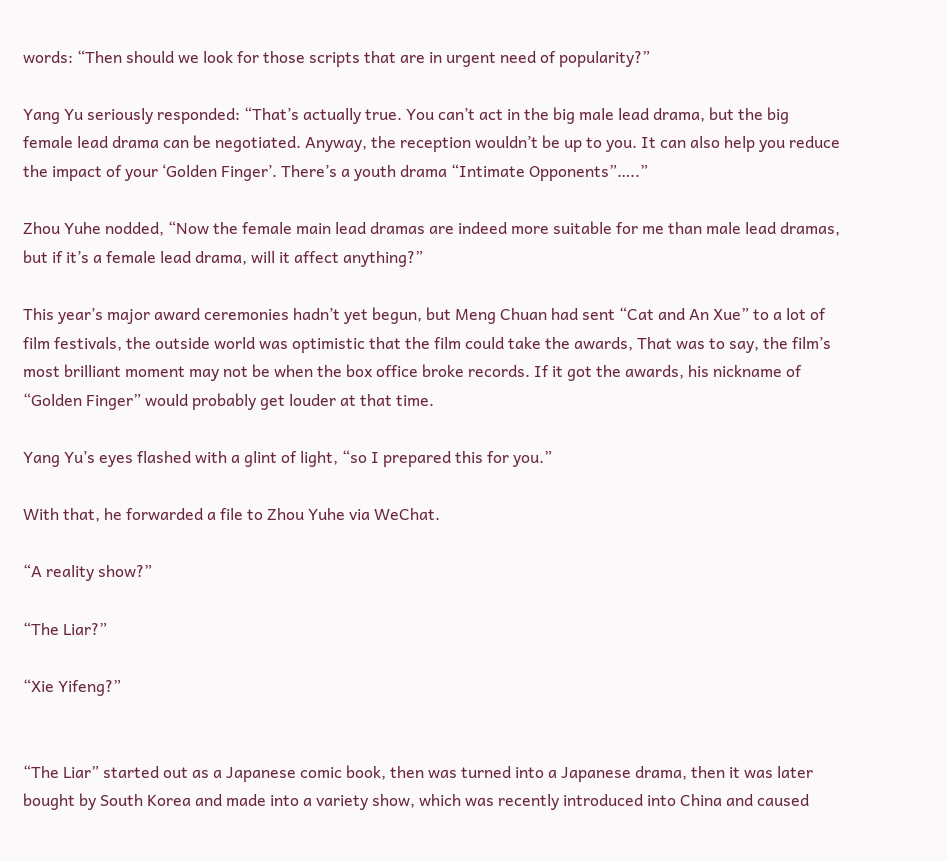words: “Then should we look for those scripts that are in urgent need of popularity?”

Yang Yu seriously responded: “That’s actually true. You can’t act in the big male lead drama, but the big female lead drama can be negotiated. Anyway, the reception wouldn’t be up to you. It can also help you reduce the impact of your ‘Golden Finger’. There’s a youth drama “Intimate Opponents”…..”

Zhou Yuhe nodded, “Now the female main lead dramas are indeed more suitable for me than male lead dramas, but if it’s a female lead drama, will it affect anything?”

This year’s major award ceremonies hadn’t yet begun, but Meng Chuan had sent “Cat and An Xue” to a lot of film festivals, the outside world was optimistic that the film could take the awards, That was to say, the film’s most brilliant moment may not be when the box office broke records. If it got the awards, his nickname of “Golden Finger” would probably get louder at that time.

Yang Yu’s eyes flashed with a glint of light, “so I prepared this for you.”

With that, he forwarded a file to Zhou Yuhe via WeChat.

“A reality show?”

“The Liar?”

“Xie Yifeng?”


“The Liar” started out as a Japanese comic book, then was turned into a Japanese drama, then it was later bought by South Korea and made into a variety show, which was recently introduced into China and caused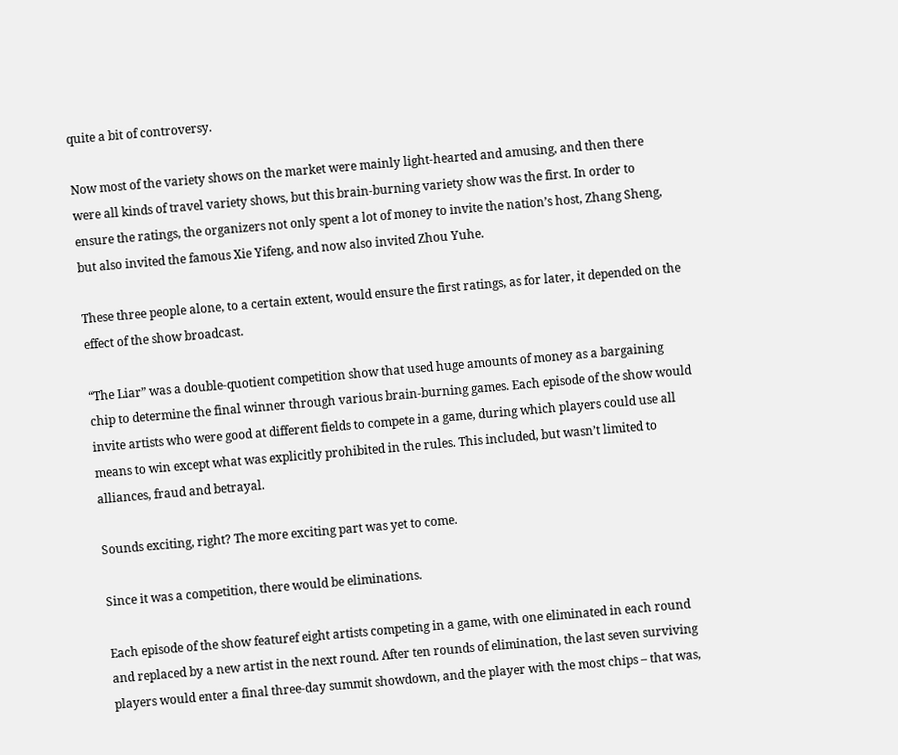quite a bit of controversy.

Now most of the variety shows on the market were mainly light-hearted and amusing, and then there were all kinds of travel variety shows, but this brain-burning variety show was the first. In order to ensure the ratings, the organizers not only spent a lot of money to invite the nation’s host, Zhang Sheng, but also invited the famous Xie Yifeng, and now also invited Zhou Yuhe.

These three people alone, to a certain extent, would ensure the first ratings, as for later, it depended on the effect of the show broadcast.

“The Liar” was a double-quotient competition show that used huge amounts of money as a bargaining chip to determine the final winner through various brain-burning games. Each episode of the show would invite artists who were good at different fields to compete in a game, during which players could use all means to win except what was explicitly prohibited in the rules. This included, but wasn’t limited to
alliances, fraud and betrayal.

Sounds exciting, right? The more exciting part was yet to come.

Since it was a competition, there would be eliminations.

Each episode of the show featuref eight artists competing in a game, with one eliminated in each round and replaced by a new artist in the next round. After ten rounds of elimination, the last seven surviving players would enter a final three-day summit showdown, and the player with the most chips – that was,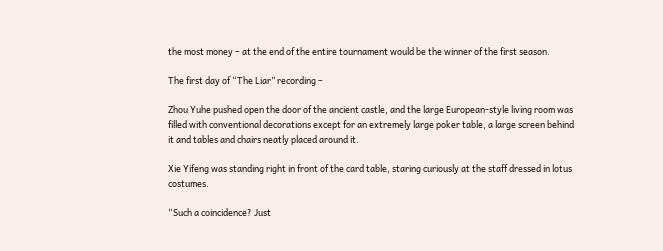the most money – at the end of the entire tournament would be the winner of the first season.

The first day of “The Liar” recording –

Zhou Yuhe pushed open the door of the ancient castle, and the large European-style living room was filled with conventional decorations except for an extremely large poker table, a large screen behind it and tables and chairs neatly placed around it.

Xie Yifeng was standing right in front of the card table, staring curiously at the staff dressed in lotus costumes.

“Such a coincidence? Just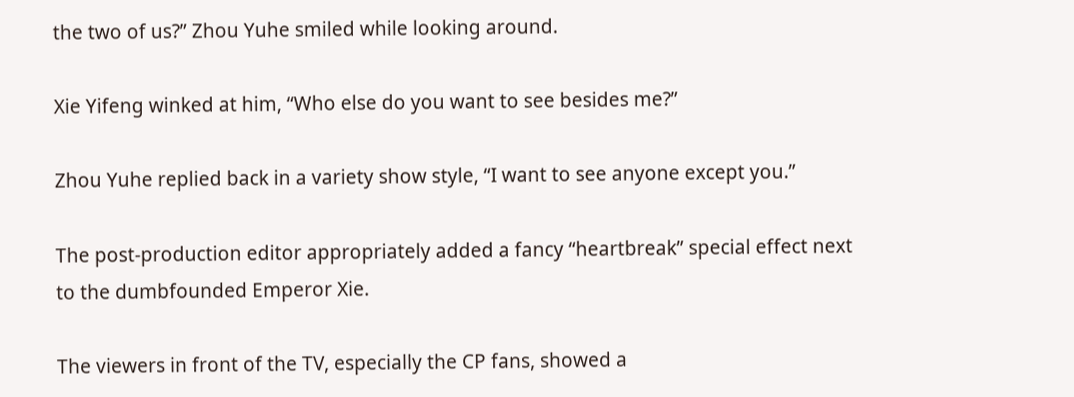the two of us?” Zhou Yuhe smiled while looking around.

Xie Yifeng winked at him, “Who else do you want to see besides me?”

Zhou Yuhe replied back in a variety show style, “I want to see anyone except you.”

The post-production editor appropriately added a fancy “heartbreak” special effect next to the dumbfounded Emperor Xie.

The viewers in front of the TV, especially the CP fans, showed a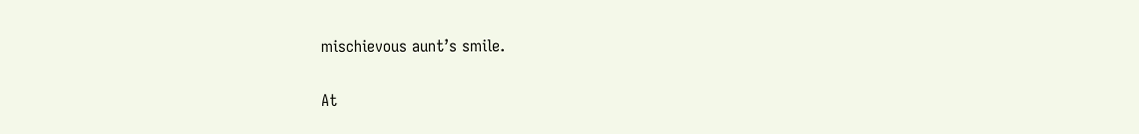mischievous aunt’s smile.

At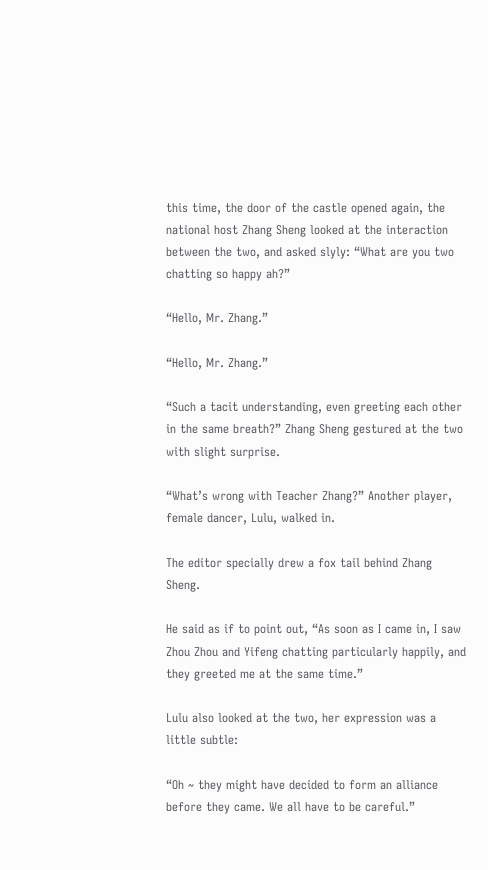this time, the door of the castle opened again, the national host Zhang Sheng looked at the interaction between the two, and asked slyly: “What are you two chatting so happy ah?”

“Hello, Mr. Zhang.”

“Hello, Mr. Zhang.”

“Such a tacit understanding, even greeting each other in the same breath?” Zhang Sheng gestured at the two with slight surprise.

“What’s wrong with Teacher Zhang?” Another player, female dancer, Lulu, walked in.

The editor specially drew a fox tail behind Zhang Sheng.

He said as if to point out, “As soon as I came in, I saw Zhou Zhou and Yifeng chatting particularly happily, and they greeted me at the same time.”

Lulu also looked at the two, her expression was a little subtle:

“Oh ~ they might have decided to form an alliance before they came. We all have to be careful.”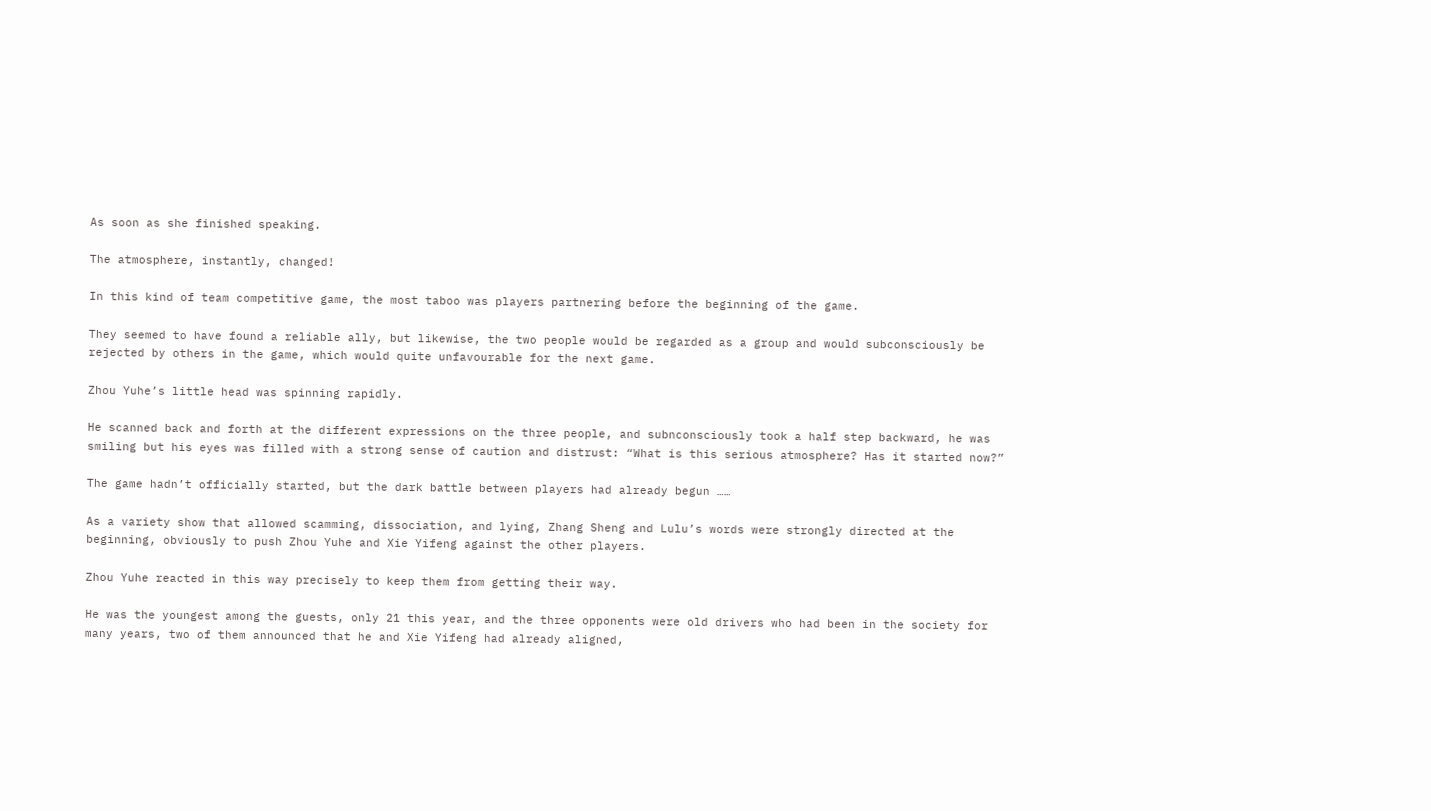As soon as she finished speaking.

The atmosphere, instantly, changed!

In this kind of team competitive game, the most taboo was players partnering before the beginning of the game.

They seemed to have found a reliable ally, but likewise, the two people would be regarded as a group and would subconsciously be rejected by others in the game, which would quite unfavourable for the next game.

Zhou Yuhe’s little head was spinning rapidly.

He scanned back and forth at the different expressions on the three people, and subnconsciously took a half step backward, he was smiling but his eyes was filled with a strong sense of caution and distrust: “What is this serious atmosphere? Has it started now?”

The game hadn’t officially started, but the dark battle between players had already begun ……

As a variety show that allowed scamming, dissociation, and lying, Zhang Sheng and Lulu’s words were strongly directed at the beginning, obviously to push Zhou Yuhe and Xie Yifeng against the other players.

Zhou Yuhe reacted in this way precisely to keep them from getting their way.

He was the youngest among the guests, only 21 this year, and the three opponents were old drivers who had been in the society for many years, two of them announced that he and Xie Yifeng had already aligned,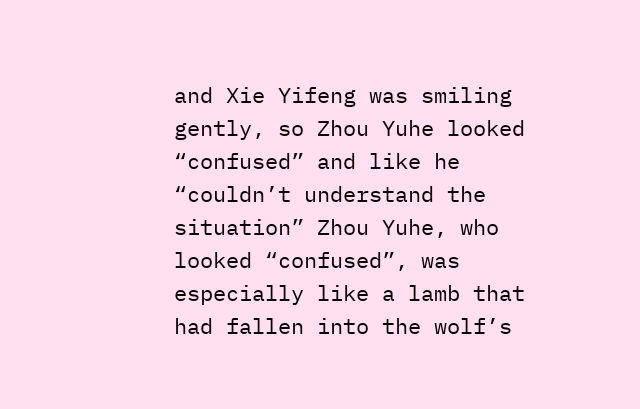and Xie Yifeng was smiling gently, so Zhou Yuhe looked “confused” and like he “couldn’t understand the situation” Zhou Yuhe, who looked “confused”, was especially like a lamb that had fallen into the wolf’s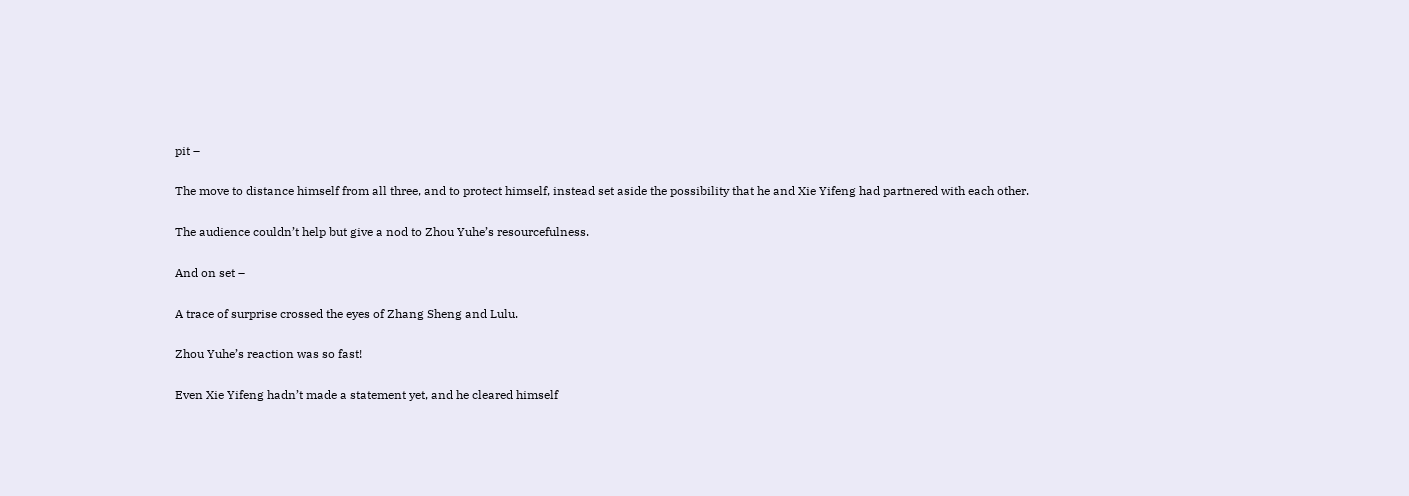pit –

The move to distance himself from all three, and to protect himself, instead set aside the possibility that he and Xie Yifeng had partnered with each other.

The audience couldn’t help but give a nod to Zhou Yuhe’s resourcefulness.

And on set –

A trace of surprise crossed the eyes of Zhang Sheng and Lulu.

Zhou Yuhe’s reaction was so fast!

Even Xie Yifeng hadn’t made a statement yet, and he cleared himself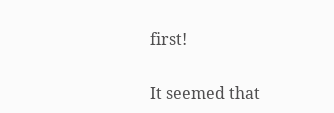first!

It seemed that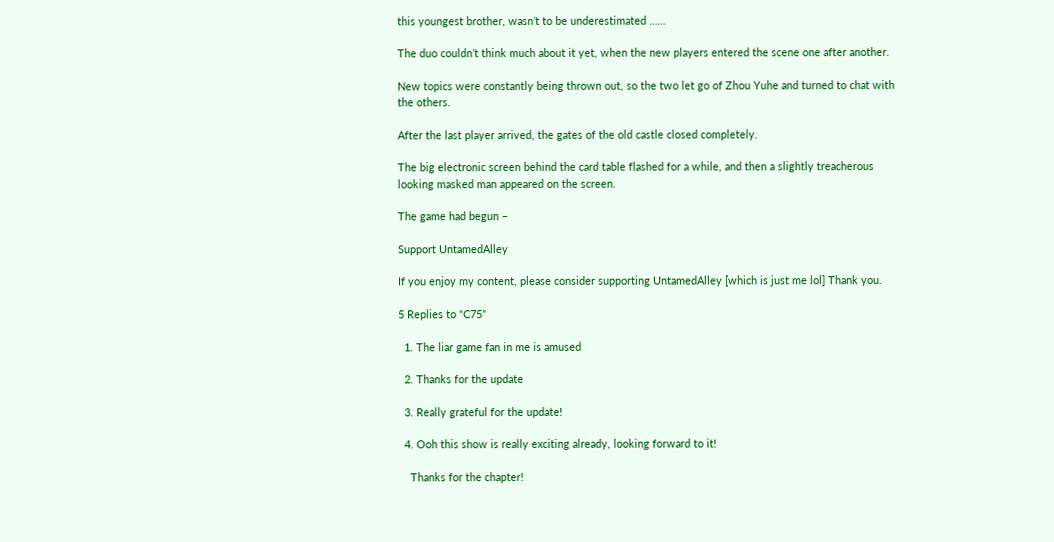this youngest brother, wasn’t to be underestimated ……

The duo couldn’t think much about it yet, when the new players entered the scene one after another.

New topics were constantly being thrown out, so the two let go of Zhou Yuhe and turned to chat with the others.

After the last player arrived, the gates of the old castle closed completely.

The big electronic screen behind the card table flashed for a while, and then a slightly treacherous looking masked man appeared on the screen.

The game had begun –

Support UntamedAlley

If you enjoy my content, please consider supporting UntamedAlley [which is just me lol] Thank you.

5 Replies to “C75”

  1. The liar game fan in me is amused

  2. Thanks for the update

  3. Really grateful for the update!

  4. Ooh this show is really exciting already, looking forward to it!

    Thanks for the chapter!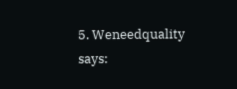5. Weneedquality says: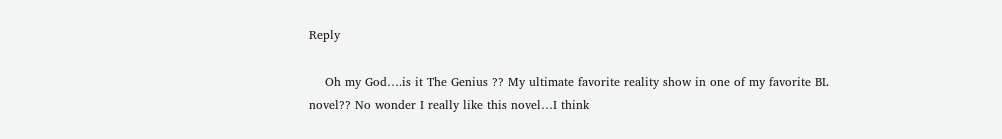Reply

    Oh my God….is it The Genius ?? My ultimate favorite reality show in one of my favorite BL novel?? No wonder I really like this novel…I think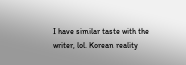I have similar taste with the writer, lol. Korean reality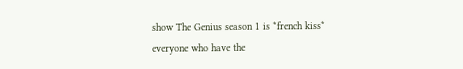show The Genius season 1 is *french kiss* everyone who have the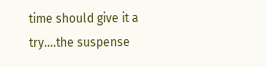time should give it a try….the suspense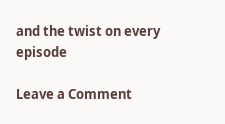and the twist on every episode

Leave a Comment